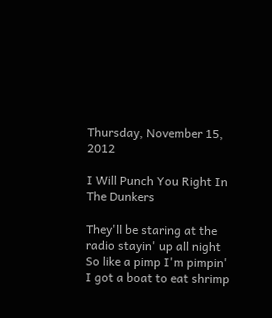Thursday, November 15, 2012

I Will Punch You Right In The Dunkers

They'll be staring at the radio stayin' up all night
So like a pimp I'm pimpin'
I got a boat to eat shrimp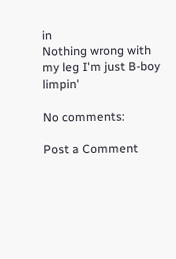in
Nothing wrong with my leg I'm just B-boy limpin'

No comments:

Post a Comment